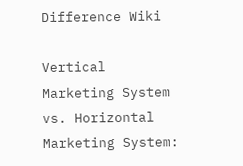Difference Wiki

Vertical Marketing System vs. Horizontal Marketing System: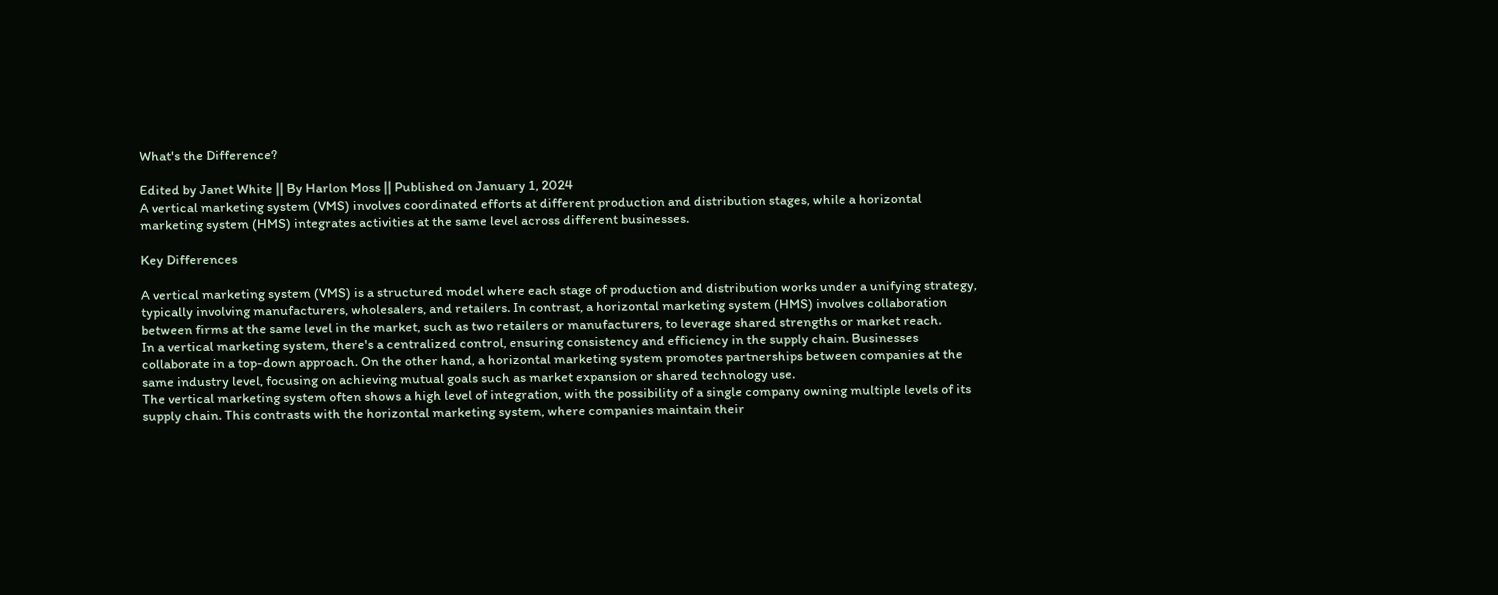What's the Difference?

Edited by Janet White || By Harlon Moss || Published on January 1, 2024
A vertical marketing system (VMS) involves coordinated efforts at different production and distribution stages, while a horizontal marketing system (HMS) integrates activities at the same level across different businesses.

Key Differences

A vertical marketing system (VMS) is a structured model where each stage of production and distribution works under a unifying strategy, typically involving manufacturers, wholesalers, and retailers. In contrast, a horizontal marketing system (HMS) involves collaboration between firms at the same level in the market, such as two retailers or manufacturers, to leverage shared strengths or market reach.
In a vertical marketing system, there's a centralized control, ensuring consistency and efficiency in the supply chain. Businesses collaborate in a top-down approach. On the other hand, a horizontal marketing system promotes partnerships between companies at the same industry level, focusing on achieving mutual goals such as market expansion or shared technology use.
The vertical marketing system often shows a high level of integration, with the possibility of a single company owning multiple levels of its supply chain. This contrasts with the horizontal marketing system, where companies maintain their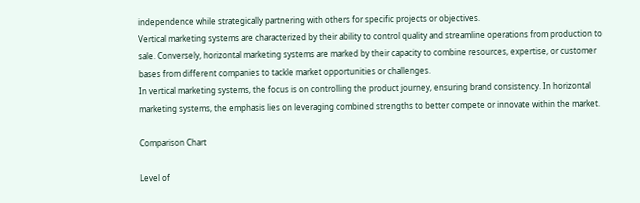independence while strategically partnering with others for specific projects or objectives.
Vertical marketing systems are characterized by their ability to control quality and streamline operations from production to sale. Conversely, horizontal marketing systems are marked by their capacity to combine resources, expertise, or customer bases from different companies to tackle market opportunities or challenges.
In vertical marketing systems, the focus is on controlling the product journey, ensuring brand consistency. In horizontal marketing systems, the emphasis lies on leveraging combined strengths to better compete or innovate within the market.

Comparison Chart

Level of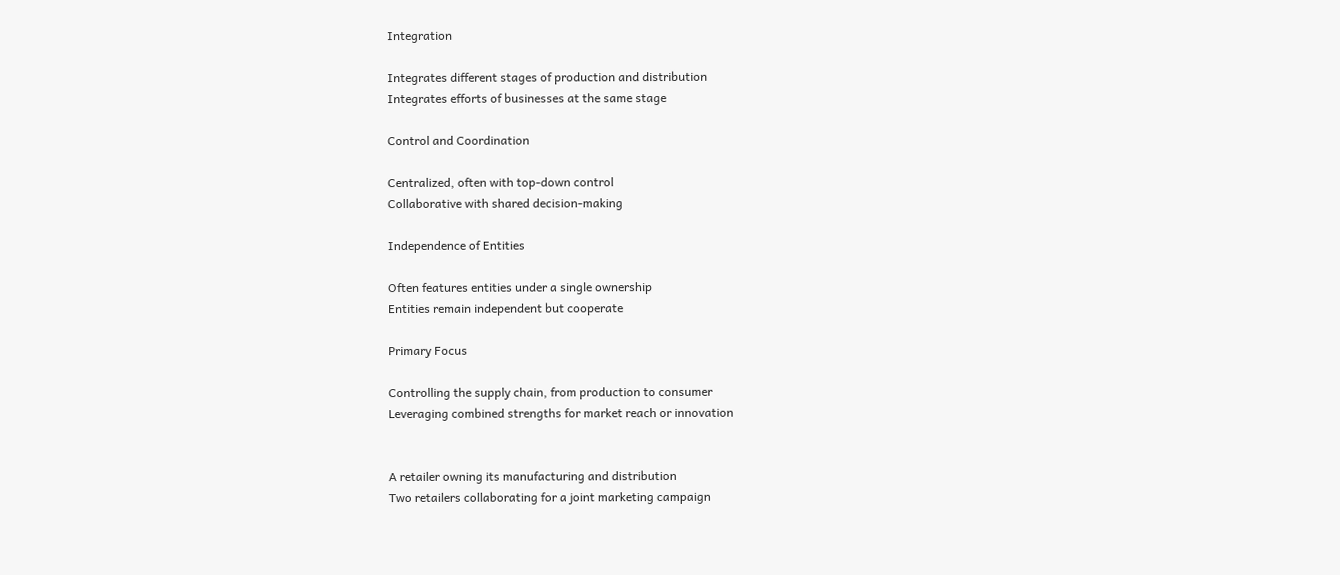Integration

Integrates different stages of production and distribution
Integrates efforts of businesses at the same stage

Control and Coordination

Centralized, often with top-down control
Collaborative with shared decision-making

Independence of Entities

Often features entities under a single ownership
Entities remain independent but cooperate

Primary Focus

Controlling the supply chain, from production to consumer
Leveraging combined strengths for market reach or innovation


A retailer owning its manufacturing and distribution
Two retailers collaborating for a joint marketing campaign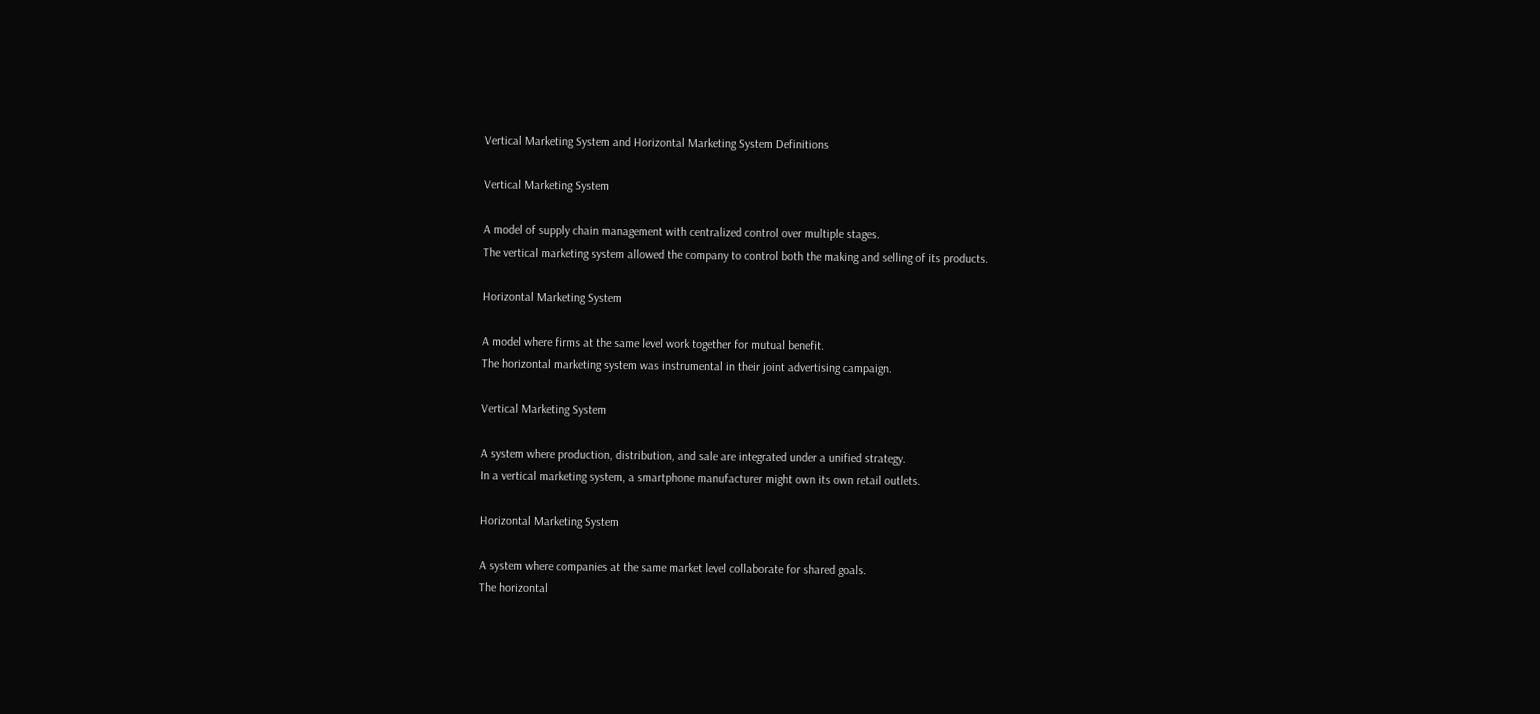Vertical Marketing System and Horizontal Marketing System Definitions

Vertical Marketing System

A model of supply chain management with centralized control over multiple stages.
The vertical marketing system allowed the company to control both the making and selling of its products.

Horizontal Marketing System

A model where firms at the same level work together for mutual benefit.
The horizontal marketing system was instrumental in their joint advertising campaign.

Vertical Marketing System

A system where production, distribution, and sale are integrated under a unified strategy.
In a vertical marketing system, a smartphone manufacturer might own its own retail outlets.

Horizontal Marketing System

A system where companies at the same market level collaborate for shared goals.
The horizontal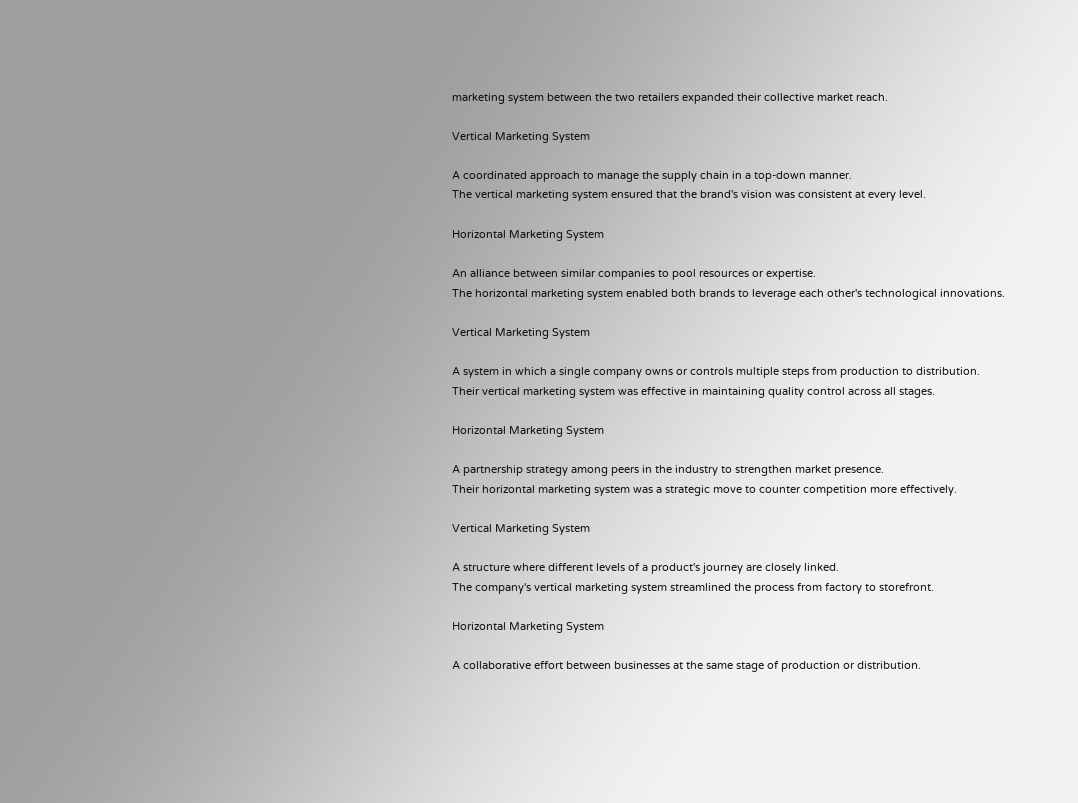marketing system between the two retailers expanded their collective market reach.

Vertical Marketing System

A coordinated approach to manage the supply chain in a top-down manner.
The vertical marketing system ensured that the brand's vision was consistent at every level.

Horizontal Marketing System

An alliance between similar companies to pool resources or expertise.
The horizontal marketing system enabled both brands to leverage each other's technological innovations.

Vertical Marketing System

A system in which a single company owns or controls multiple steps from production to distribution.
Their vertical marketing system was effective in maintaining quality control across all stages.

Horizontal Marketing System

A partnership strategy among peers in the industry to strengthen market presence.
Their horizontal marketing system was a strategic move to counter competition more effectively.

Vertical Marketing System

A structure where different levels of a product's journey are closely linked.
The company's vertical marketing system streamlined the process from factory to storefront.

Horizontal Marketing System

A collaborative effort between businesses at the same stage of production or distribution.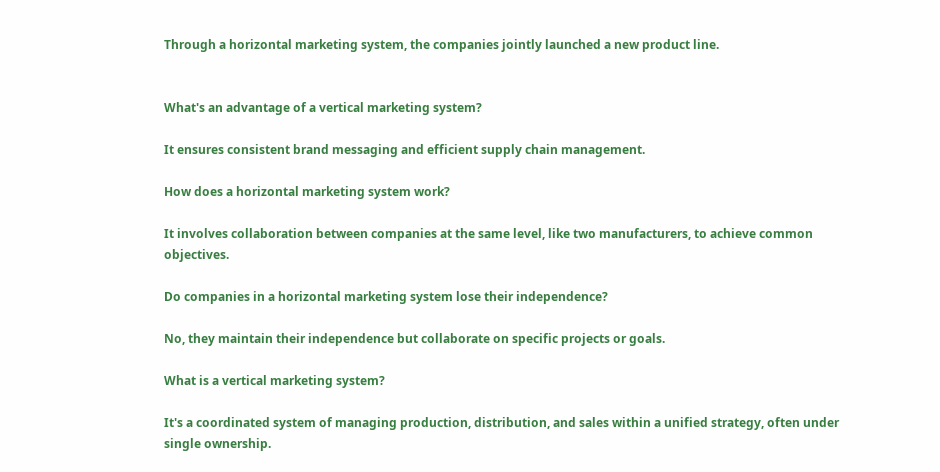Through a horizontal marketing system, the companies jointly launched a new product line.


What's an advantage of a vertical marketing system?

It ensures consistent brand messaging and efficient supply chain management.

How does a horizontal marketing system work?

It involves collaboration between companies at the same level, like two manufacturers, to achieve common objectives.

Do companies in a horizontal marketing system lose their independence?

No, they maintain their independence but collaborate on specific projects or goals.

What is a vertical marketing system?

It's a coordinated system of managing production, distribution, and sales within a unified strategy, often under single ownership.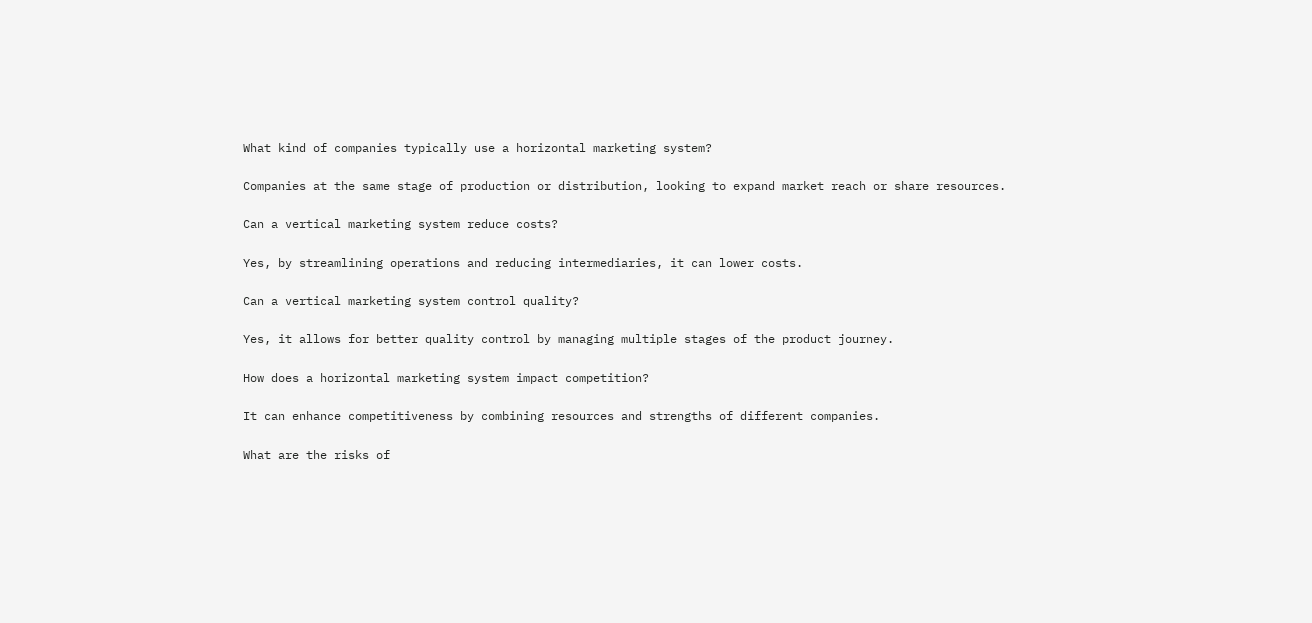What kind of companies typically use a horizontal marketing system?

Companies at the same stage of production or distribution, looking to expand market reach or share resources.

Can a vertical marketing system reduce costs?

Yes, by streamlining operations and reducing intermediaries, it can lower costs.

Can a vertical marketing system control quality?

Yes, it allows for better quality control by managing multiple stages of the product journey.

How does a horizontal marketing system impact competition?

It can enhance competitiveness by combining resources and strengths of different companies.

What are the risks of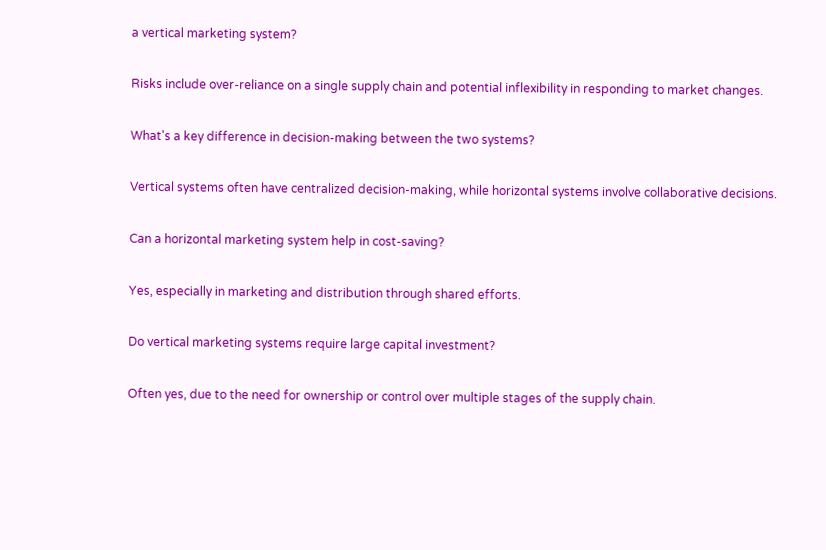a vertical marketing system?

Risks include over-reliance on a single supply chain and potential inflexibility in responding to market changes.

What's a key difference in decision-making between the two systems?

Vertical systems often have centralized decision-making, while horizontal systems involve collaborative decisions.

Can a horizontal marketing system help in cost-saving?

Yes, especially in marketing and distribution through shared efforts.

Do vertical marketing systems require large capital investment?

Often yes, due to the need for ownership or control over multiple stages of the supply chain.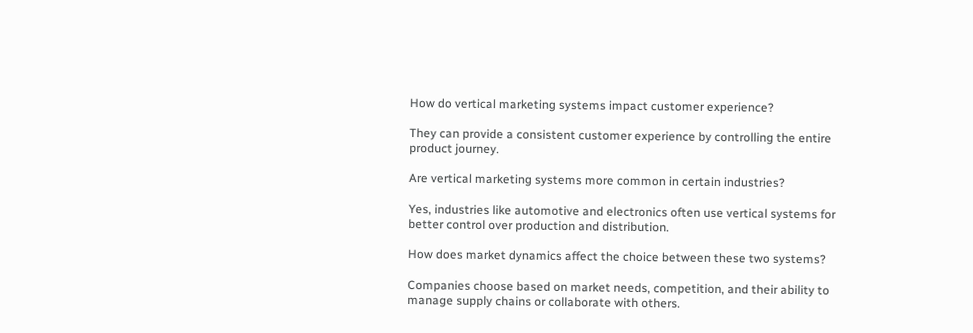How do vertical marketing systems impact customer experience?

They can provide a consistent customer experience by controlling the entire product journey.

Are vertical marketing systems more common in certain industries?

Yes, industries like automotive and electronics often use vertical systems for better control over production and distribution.

How does market dynamics affect the choice between these two systems?

Companies choose based on market needs, competition, and their ability to manage supply chains or collaborate with others.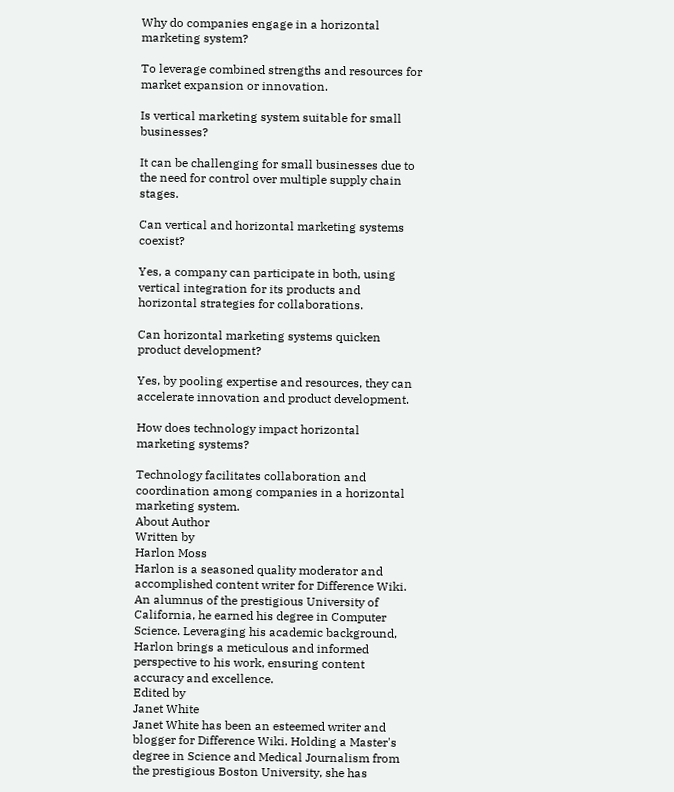Why do companies engage in a horizontal marketing system?

To leverage combined strengths and resources for market expansion or innovation.

Is vertical marketing system suitable for small businesses?

It can be challenging for small businesses due to the need for control over multiple supply chain stages.

Can vertical and horizontal marketing systems coexist?

Yes, a company can participate in both, using vertical integration for its products and horizontal strategies for collaborations.

Can horizontal marketing systems quicken product development?

Yes, by pooling expertise and resources, they can accelerate innovation and product development.

How does technology impact horizontal marketing systems?

Technology facilitates collaboration and coordination among companies in a horizontal marketing system.
About Author
Written by
Harlon Moss
Harlon is a seasoned quality moderator and accomplished content writer for Difference Wiki. An alumnus of the prestigious University of California, he earned his degree in Computer Science. Leveraging his academic background, Harlon brings a meticulous and informed perspective to his work, ensuring content accuracy and excellence.
Edited by
Janet White
Janet White has been an esteemed writer and blogger for Difference Wiki. Holding a Master's degree in Science and Medical Journalism from the prestigious Boston University, she has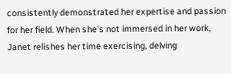consistently demonstrated her expertise and passion for her field. When she's not immersed in her work, Janet relishes her time exercising, delving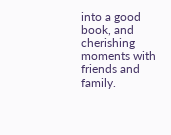into a good book, and cherishing moments with friends and family.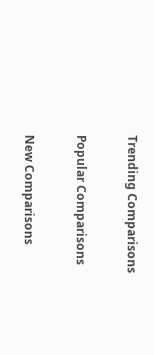Trending Comparisons

Popular Comparisons

New Comparisons